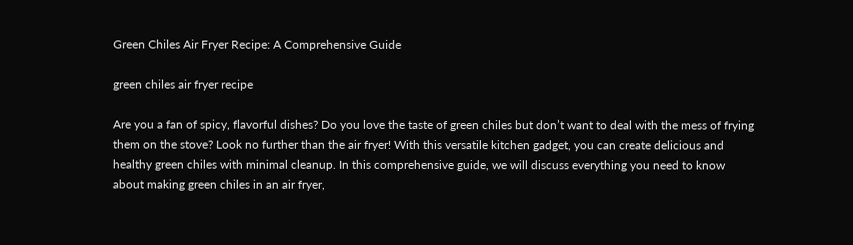Green Chiles Air Fryer Recipe: A Comprehensive Guide

green chiles air fryer recipe

Are you a fan of spicy, flavorful dishes? Do you love the taste of green chiles but don’t want to deal with the mess of frying them on the stove? Look no further than the air fryer! With this versatile kitchen gadget, you can create delicious and healthy green chiles with minimal cleanup. In this comprehensive guide, we will discuss everything you need to know about making green chiles in an air fryer,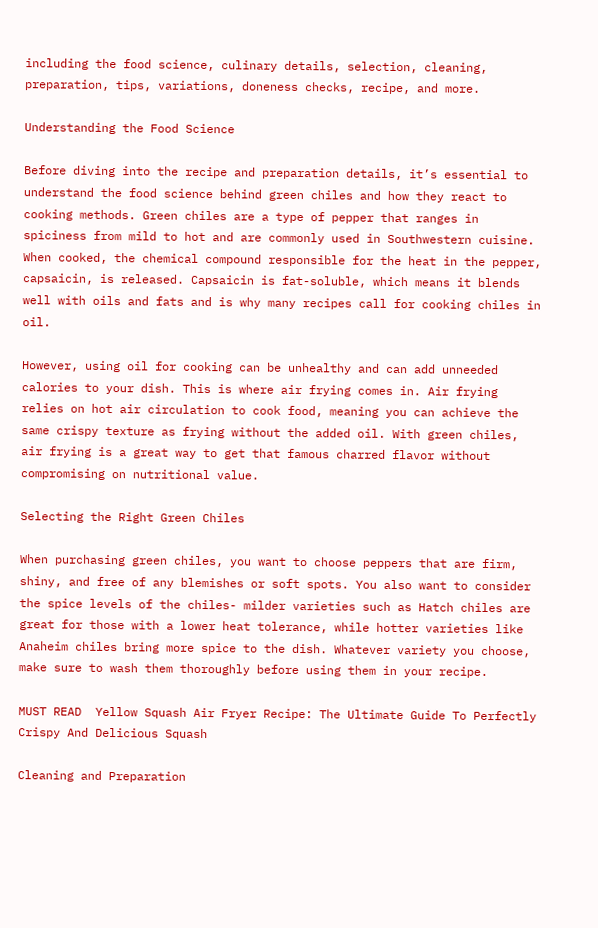including the food science, culinary details, selection, cleaning, preparation, tips, variations, doneness checks, recipe, and more.

Understanding the Food Science

Before diving into the recipe and preparation details, it’s essential to understand the food science behind green chiles and how they react to cooking methods. Green chiles are a type of pepper that ranges in spiciness from mild to hot and are commonly used in Southwestern cuisine. When cooked, the chemical compound responsible for the heat in the pepper, capsaicin, is released. Capsaicin is fat-soluble, which means it blends well with oils and fats and is why many recipes call for cooking chiles in oil.

However, using oil for cooking can be unhealthy and can add unneeded calories to your dish. This is where air frying comes in. Air frying relies on hot air circulation to cook food, meaning you can achieve the same crispy texture as frying without the added oil. With green chiles, air frying is a great way to get that famous charred flavor without compromising on nutritional value.

Selecting the Right Green Chiles

When purchasing green chiles, you want to choose peppers that are firm, shiny, and free of any blemishes or soft spots. You also want to consider the spice levels of the chiles- milder varieties such as Hatch chiles are great for those with a lower heat tolerance, while hotter varieties like Anaheim chiles bring more spice to the dish. Whatever variety you choose, make sure to wash them thoroughly before using them in your recipe.

MUST READ  Yellow Squash Air Fryer Recipe: The Ultimate Guide To Perfectly Crispy And Delicious Squash

Cleaning and Preparation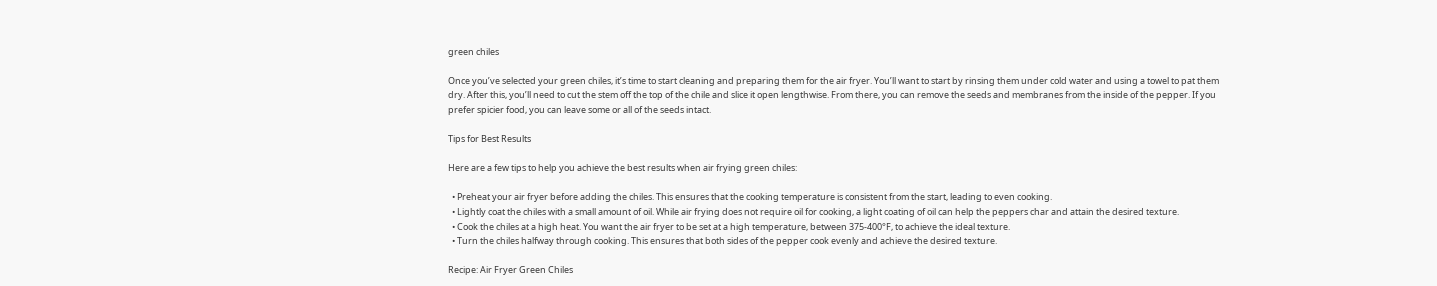green chiles

Once you’ve selected your green chiles, it’s time to start cleaning and preparing them for the air fryer. You’ll want to start by rinsing them under cold water and using a towel to pat them dry. After this, you’ll need to cut the stem off the top of the chile and slice it open lengthwise. From there, you can remove the seeds and membranes from the inside of the pepper. If you prefer spicier food, you can leave some or all of the seeds intact.

Tips for Best Results

Here are a few tips to help you achieve the best results when air frying green chiles:

  • Preheat your air fryer before adding the chiles. This ensures that the cooking temperature is consistent from the start, leading to even cooking.
  • Lightly coat the chiles with a small amount of oil. While air frying does not require oil for cooking, a light coating of oil can help the peppers char and attain the desired texture.
  • Cook the chiles at a high heat. You want the air fryer to be set at a high temperature, between 375-400°F, to achieve the ideal texture.
  • Turn the chiles halfway through cooking. This ensures that both sides of the pepper cook evenly and achieve the desired texture.

Recipe: Air Fryer Green Chiles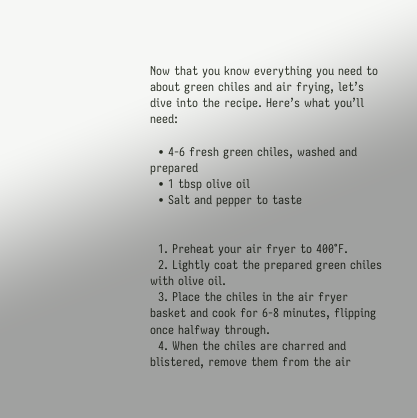Now that you know everything you need to about green chiles and air frying, let’s dive into the recipe. Here’s what you’ll need:

  • 4-6 fresh green chiles, washed and prepared
  • 1 tbsp olive oil
  • Salt and pepper to taste


  1. Preheat your air fryer to 400°F.
  2. Lightly coat the prepared green chiles with olive oil.
  3. Place the chiles in the air fryer basket and cook for 6-8 minutes, flipping once halfway through.
  4. When the chiles are charred and blistered, remove them from the air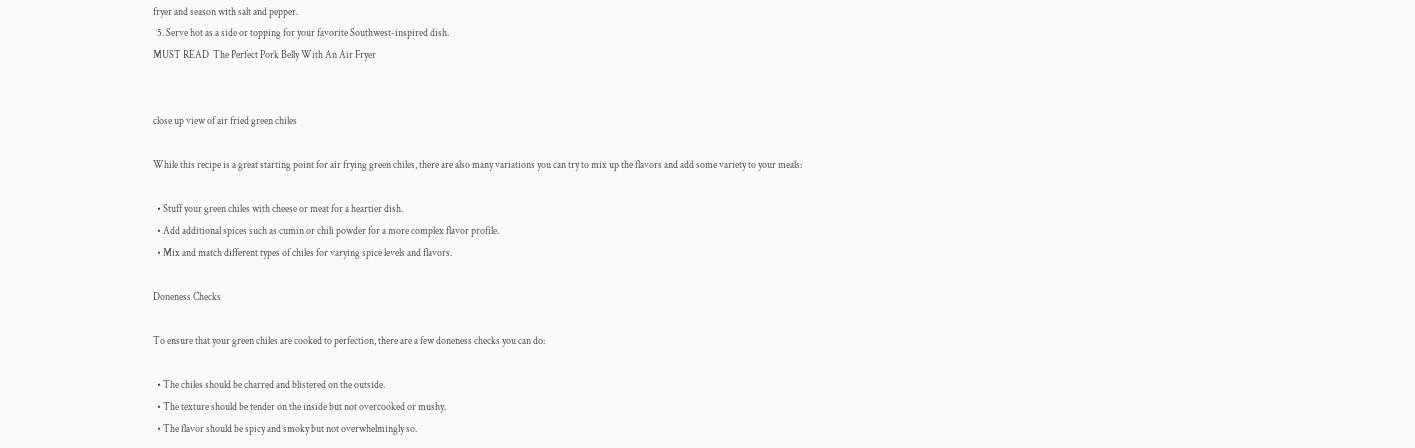fryer and season with salt and pepper.
  5. Serve hot as a side or topping for your favorite Southwest-inspired dish.
MUST READ  The Perfect Pork Belly With An Air Fryer


close up view of air fried green chiles

While this recipe is a great starting point for air frying green chiles, there are also many variations you can try to mix up the flavors and add some variety to your meals:

  • Stuff your green chiles with cheese or meat for a heartier dish.
  • Add additional spices such as cumin or chili powder for a more complex flavor profile.
  • Mix and match different types of chiles for varying spice levels and flavors.

Doneness Checks

To ensure that your green chiles are cooked to perfection, there are a few doneness checks you can do:

  • The chiles should be charred and blistered on the outside.
  • The texture should be tender on the inside but not overcooked or mushy.
  • The flavor should be spicy and smoky but not overwhelmingly so.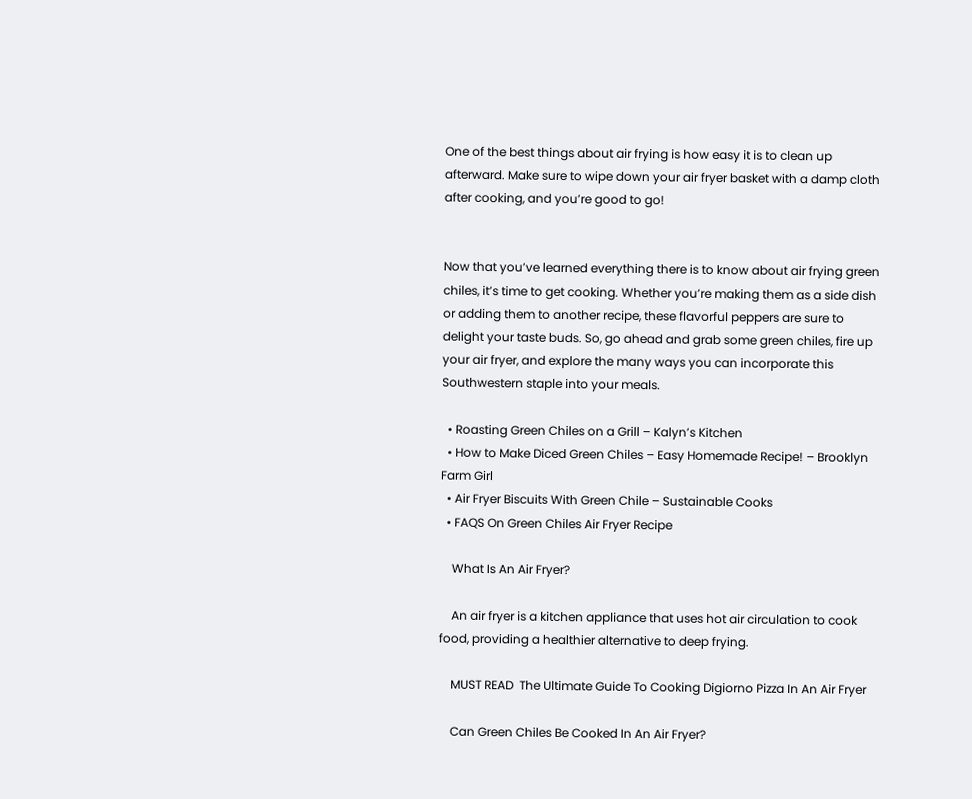One of the best things about air frying is how easy it is to clean up afterward. Make sure to wipe down your air fryer basket with a damp cloth after cooking, and you’re good to go!


Now that you’ve learned everything there is to know about air frying green chiles, it’s time to get cooking. Whether you’re making them as a side dish or adding them to another recipe, these flavorful peppers are sure to delight your taste buds. So, go ahead and grab some green chiles, fire up your air fryer, and explore the many ways you can incorporate this Southwestern staple into your meals.

  • Roasting Green Chiles on a Grill – Kalyn’s Kitchen
  • How to Make Diced Green Chiles – Easy Homemade Recipe! – Brooklyn Farm Girl
  • Air Fryer Biscuits With Green Chile – Sustainable Cooks
  • FAQS On Green Chiles Air Fryer Recipe

    What Is An Air Fryer?

    An air fryer is a kitchen appliance that uses hot air circulation to cook food, providing a healthier alternative to deep frying.

    MUST READ  The Ultimate Guide To Cooking Digiorno Pizza In An Air Fryer

    Can Green Chiles Be Cooked In An Air Fryer?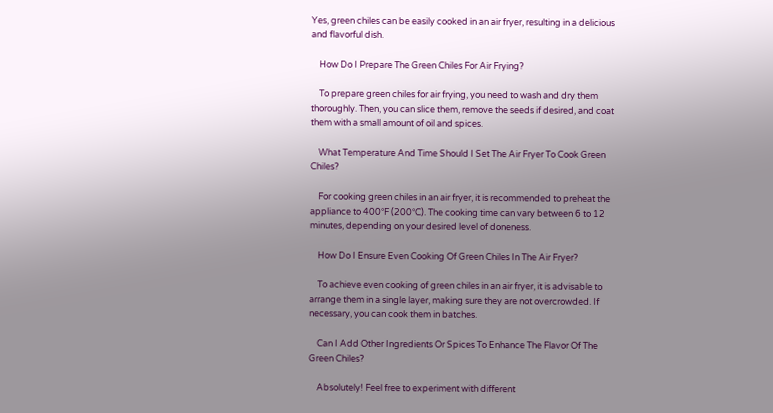Yes, green chiles can be easily cooked in an air fryer, resulting in a delicious and flavorful dish.

    How Do I Prepare The Green Chiles For Air Frying?

    To prepare green chiles for air frying, you need to wash and dry them thoroughly. Then, you can slice them, remove the seeds if desired, and coat them with a small amount of oil and spices.

    What Temperature And Time Should I Set The Air Fryer To Cook Green Chiles?

    For cooking green chiles in an air fryer, it is recommended to preheat the appliance to 400°F (200°C). The cooking time can vary between 6 to 12 minutes, depending on your desired level of doneness.

    How Do I Ensure Even Cooking Of Green Chiles In The Air Fryer?

    To achieve even cooking of green chiles in an air fryer, it is advisable to arrange them in a single layer, making sure they are not overcrowded. If necessary, you can cook them in batches.

    Can I Add Other Ingredients Or Spices To Enhance The Flavor Of The Green Chiles?

    Absolutely! Feel free to experiment with different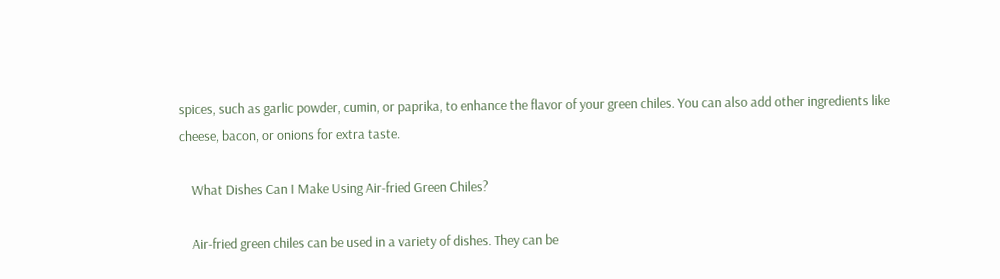spices, such as garlic powder, cumin, or paprika, to enhance the flavor of your green chiles. You can also add other ingredients like cheese, bacon, or onions for extra taste.

    What Dishes Can I Make Using Air-fried Green Chiles?

    Air-fried green chiles can be used in a variety of dishes. They can be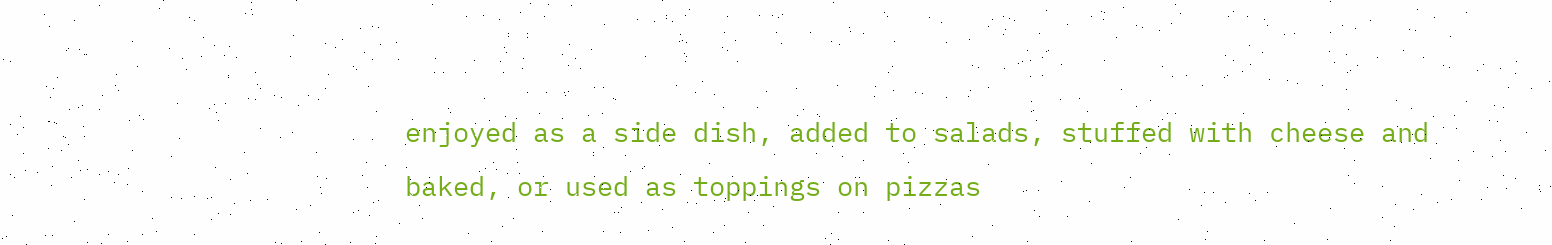enjoyed as a side dish, added to salads, stuffed with cheese and baked, or used as toppings on pizzas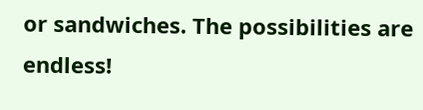or sandwiches. The possibilities are endless!